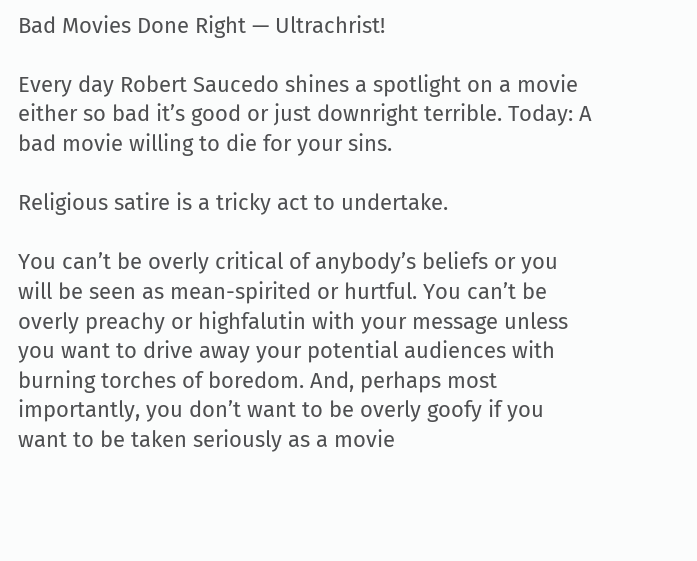Bad Movies Done Right — Ultrachrist!

Every day Robert Saucedo shines a spotlight on a movie either so bad it’s good or just downright terrible. Today: A bad movie willing to die for your sins.

Religious satire is a tricky act to undertake.

You can’t be overly critical of anybody’s beliefs or you will be seen as mean-spirited or hurtful. You can’t be overly preachy or highfalutin with your message unless you want to drive away your potential audiences with burning torches of boredom. And, perhaps most importantly, you don’t want to be overly goofy if you want to be taken seriously as a movie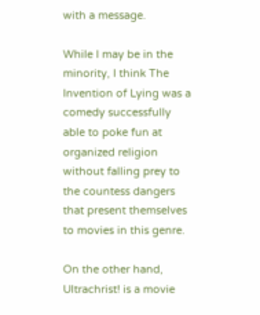with a message.

While I may be in the minority, I think The Invention of Lying was a comedy successfully able to poke fun at organized religion without falling prey to the countess dangers that present themselves to movies in this genre.

On the other hand, Ultrachrist! is a movie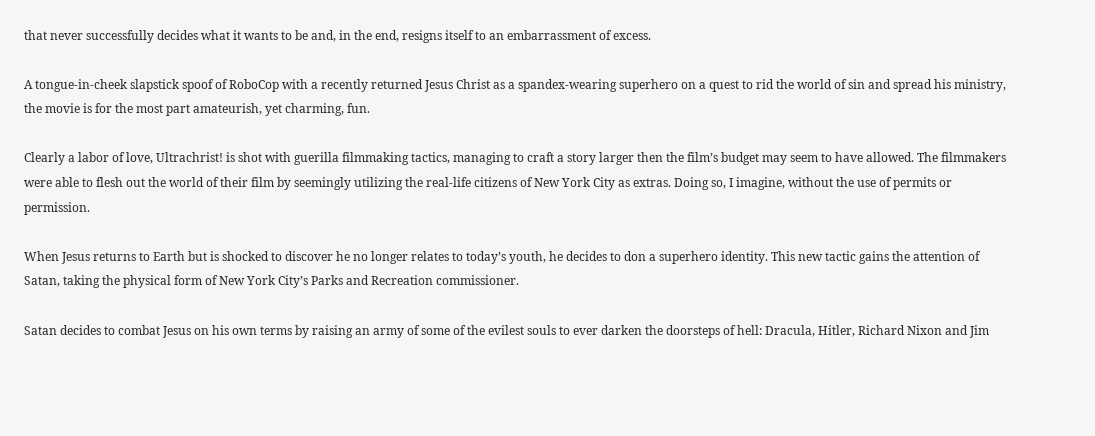that never successfully decides what it wants to be and, in the end, resigns itself to an embarrassment of excess.

A tongue-in-cheek slapstick spoof of RoboCop with a recently returned Jesus Christ as a spandex-wearing superhero on a quest to rid the world of sin and spread his ministry, the movie is for the most part amateurish, yet charming, fun.

Clearly a labor of love, Ultrachrist! is shot with guerilla filmmaking tactics, managing to craft a story larger then the film’s budget may seem to have allowed. The filmmakers were able to flesh out the world of their film by seemingly utilizing the real-life citizens of New York City as extras. Doing so, I imagine, without the use of permits or permission.

When Jesus returns to Earth but is shocked to discover he no longer relates to today’s youth, he decides to don a superhero identity. This new tactic gains the attention of Satan, taking the physical form of New York City’s Parks and Recreation commissioner.

Satan decides to combat Jesus on his own terms by raising an army of some of the evilest souls to ever darken the doorsteps of hell: Dracula, Hitler, Richard Nixon and Jim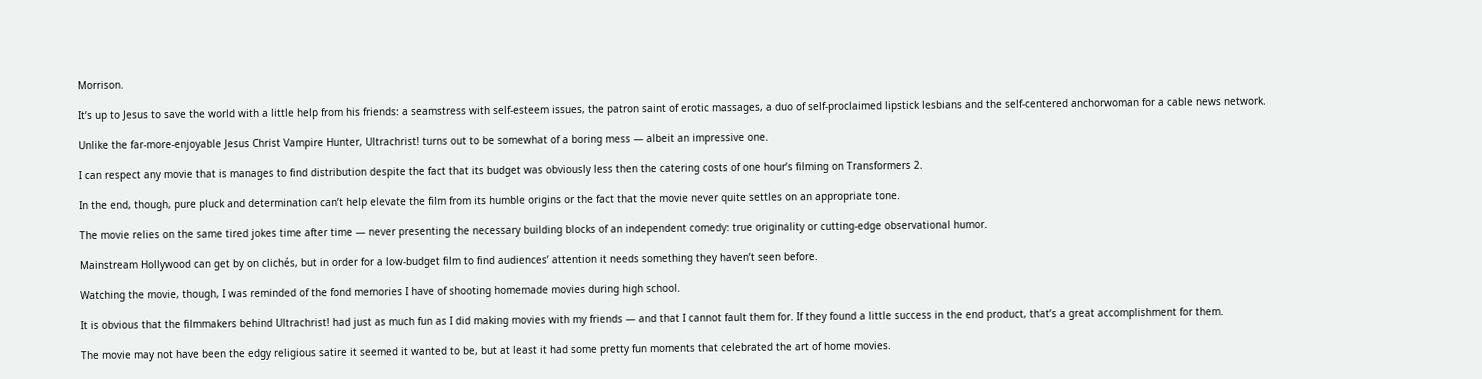Morrison.

It’s up to Jesus to save the world with a little help from his friends: a seamstress with self-esteem issues, the patron saint of erotic massages, a duo of self-proclaimed lipstick lesbians and the self-centered anchorwoman for a cable news network.

Unlike the far-more-enjoyable Jesus Christ Vampire Hunter, Ultrachrist! turns out to be somewhat of a boring mess — albeit an impressive one.

I can respect any movie that is manages to find distribution despite the fact that its budget was obviously less then the catering costs of one hour’s filming on Transformers 2.

In the end, though, pure pluck and determination can’t help elevate the film from its humble origins or the fact that the movie never quite settles on an appropriate tone.

The movie relies on the same tired jokes time after time — never presenting the necessary building blocks of an independent comedy: true originality or cutting-edge observational humor.

Mainstream Hollywood can get by on clichés, but in order for a low-budget film to find audiences’ attention it needs something they haven’t seen before.

Watching the movie, though, I was reminded of the fond memories I have of shooting homemade movies during high school.

It is obvious that the filmmakers behind Ultrachrist! had just as much fun as I did making movies with my friends — and that I cannot fault them for. If they found a little success in the end product, that’s a great accomplishment for them.

The movie may not have been the edgy religious satire it seemed it wanted to be, but at least it had some pretty fun moments that celebrated the art of home movies.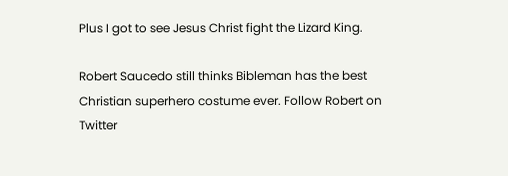Plus I got to see Jesus Christ fight the Lizard King.

Robert Saucedo still thinks Bibleman has the best Christian superhero costume ever. Follow Robert on Twitter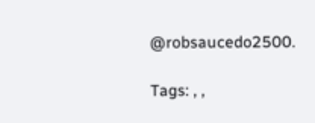@robsaucedo2500.

Tags: , ,